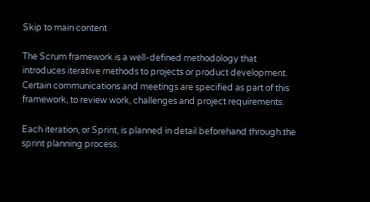Skip to main content

The Scrum framework is a well-defined methodology that introduces iterative methods to projects or product development. Certain communications and meetings are specified as part of this framework, to review work, challenges and project requirements.

Each iteration, or Sprint, is planned in detail beforehand through the sprint planning process.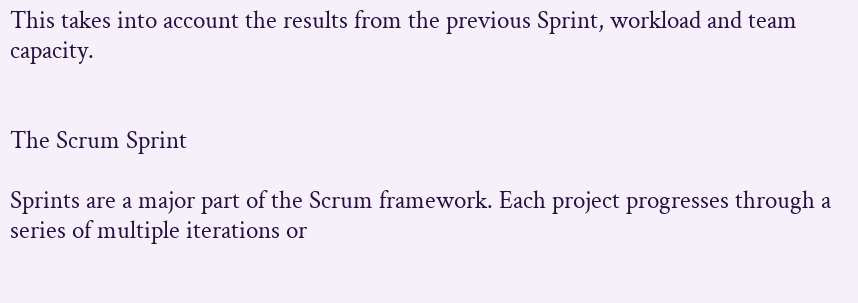This takes into account the results from the previous Sprint, workload and team capacity.


The Scrum Sprint

Sprints are a major part of the Scrum framework. Each project progresses through a series of multiple iterations or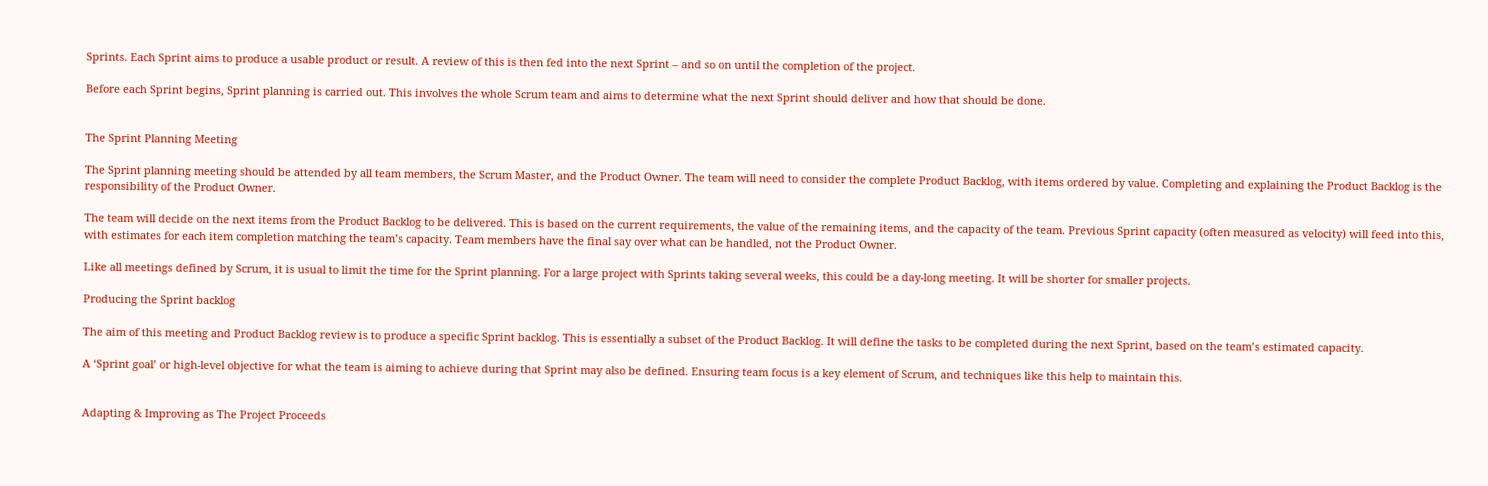Sprints. Each Sprint aims to produce a usable product or result. A review of this is then fed into the next Sprint – and so on until the completion of the project.

Before each Sprint begins, Sprint planning is carried out. This involves the whole Scrum team and aims to determine what the next Sprint should deliver and how that should be done.


The Sprint Planning Meeting

The Sprint planning meeting should be attended by all team members, the Scrum Master, and the Product Owner. The team will need to consider the complete Product Backlog, with items ordered by value. Completing and explaining the Product Backlog is the responsibility of the Product Owner.

The team will decide on the next items from the Product Backlog to be delivered. This is based on the current requirements, the value of the remaining items, and the capacity of the team. Previous Sprint capacity (often measured as velocity) will feed into this, with estimates for each item completion matching the team’s capacity. Team members have the final say over what can be handled, not the Product Owner.

Like all meetings defined by Scrum, it is usual to limit the time for the Sprint planning. For a large project with Sprints taking several weeks, this could be a day-long meeting. It will be shorter for smaller projects.

Producing the Sprint backlog

The aim of this meeting and Product Backlog review is to produce a specific Sprint backlog. This is essentially a subset of the Product Backlog. It will define the tasks to be completed during the next Sprint, based on the team’s estimated capacity.

A ‘Sprint goal’ or high-level objective for what the team is aiming to achieve during that Sprint may also be defined. Ensuring team focus is a key element of Scrum, and techniques like this help to maintain this.


Adapting & Improving as The Project Proceeds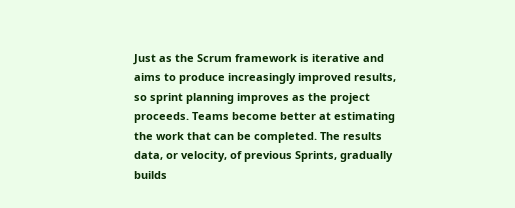Just as the Scrum framework is iterative and aims to produce increasingly improved results, so sprint planning improves as the project proceeds. Teams become better at estimating the work that can be completed. The results data, or velocity, of previous Sprints, gradually builds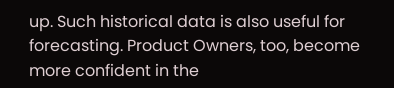up. Such historical data is also useful for forecasting. Product Owners, too, become more confident in the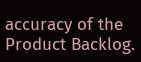accuracy of the Product Backlog.